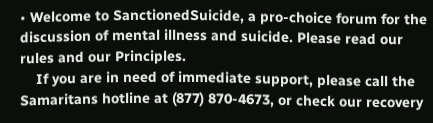• Welcome to SanctionedSuicide, a pro-choice forum for the discussion of mental illness and suicide. Please read our rules and our Principles.
    If you are in need of immediate support, please call the Samaritans hotline at (877) 870-4673, or check our recovery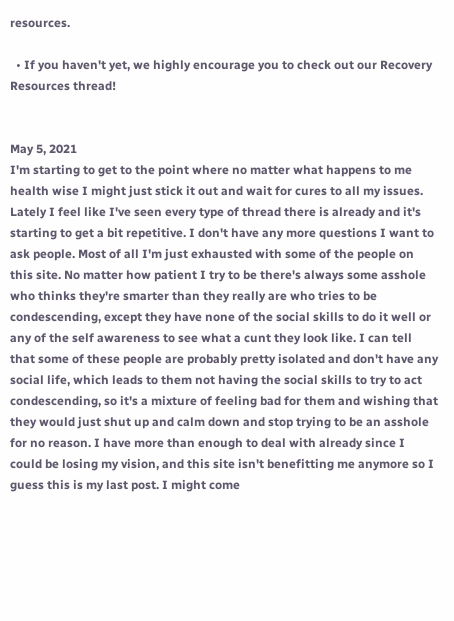resources.

  • If you haven't yet, we highly encourage you to check out our Recovery Resources thread!


May 5, 2021
I'm starting to get to the point where no matter what happens to me health wise I might just stick it out and wait for cures to all my issues. Lately I feel like I've seen every type of thread there is already and it's starting to get a bit repetitive. I don't have any more questions I want to ask people. Most of all I'm just exhausted with some of the people on this site. No matter how patient I try to be there's always some asshole who thinks they're smarter than they really are who tries to be condescending, except they have none of the social skills to do it well or any of the self awareness to see what a cunt they look like. I can tell that some of these people are probably pretty isolated and don't have any social life, which leads to them not having the social skills to try to act condescending, so it's a mixture of feeling bad for them and wishing that they would just shut up and calm down and stop trying to be an asshole for no reason. I have more than enough to deal with already since I could be losing my vision, and this site isn't benefitting me anymore so I guess this is my last post. I might come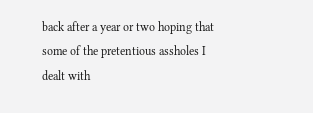back after a year or two hoping that some of the pretentious assholes I dealt with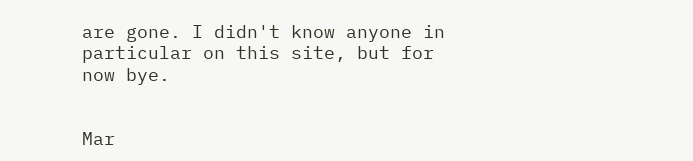are gone. I didn't know anyone in particular on this site, but for now bye.


Mar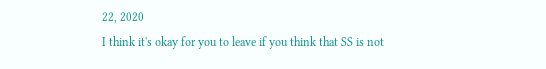22, 2020
I think it's okay for you to leave if you think that SS is not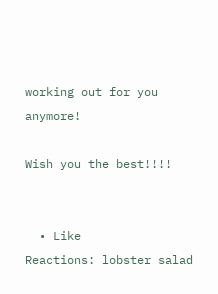working out for you anymore!

Wish you the best!!!!


  • Like
Reactions: lobster salad